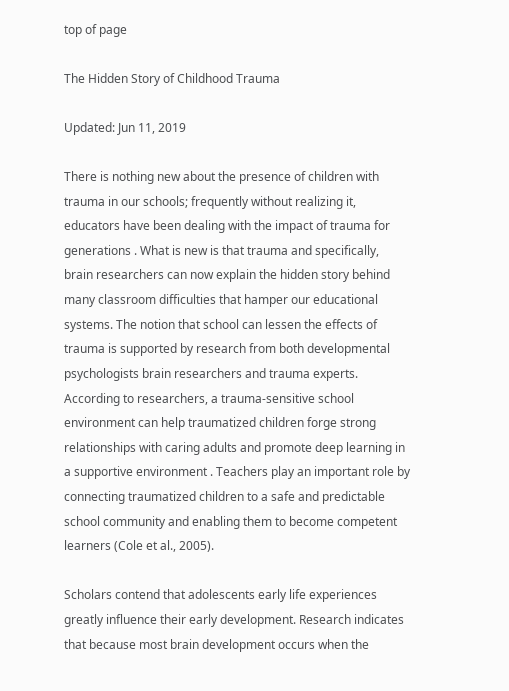top of page

The Hidden Story of Childhood Trauma

Updated: Jun 11, 2019

There is nothing new about the presence of children with trauma in our schools; frequently without realizing it, educators have been dealing with the impact of trauma for generations . What is new is that trauma and specifically, brain researchers can now explain the hidden story behind many classroom difficulties that hamper our educational systems. The notion that school can lessen the effects of trauma is supported by research from both developmental psychologists brain researchers and trauma experts. According to researchers, a trauma-sensitive school environment can help traumatized children forge strong relationships with caring adults and promote deep learning in a supportive environment . Teachers play an important role by connecting traumatized children to a safe and predictable school community and enabling them to become competent learners (Cole et al., 2005).

Scholars contend that adolescents early life experiences greatly influence their early development. Research indicates that because most brain development occurs when the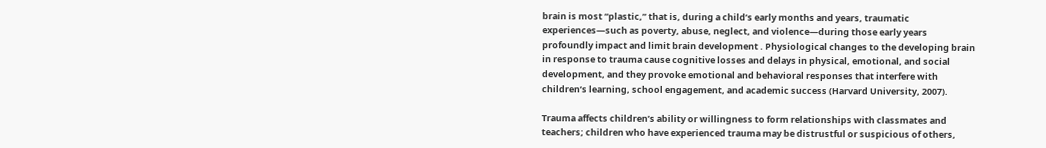brain is most “plastic,” that is, during a child’s early months and years, traumatic experiences—such as poverty, abuse, neglect, and violence—during those early years profoundly impact and limit brain development . Physiological changes to the developing brain in response to trauma cause cognitive losses and delays in physical, emotional, and social development, and they provoke emotional and behavioral responses that interfere with children’s learning, school engagement, and academic success (Harvard University, 2007).

Trauma affects children’s ability or willingness to form relationships with classmates and teachers; children who have experienced trauma may be distrustful or suspicious of others,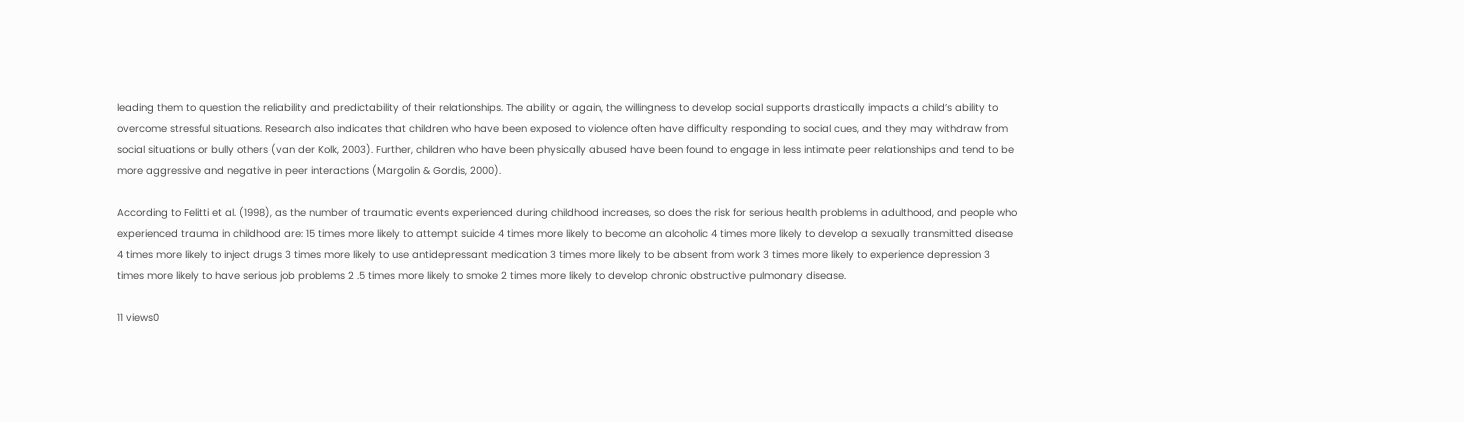leading them to question the reliability and predictability of their relationships. The ability or again, the willingness to develop social supports drastically impacts a child’s ability to overcome stressful situations. Research also indicates that children who have been exposed to violence often have difficulty responding to social cues, and they may withdraw from social situations or bully others (van der Kolk, 2003). Further, children who have been physically abused have been found to engage in less intimate peer relationships and tend to be more aggressive and negative in peer interactions (Margolin & Gordis, 2000).

According to Felitti et al. (1998), as the number of traumatic events experienced during childhood increases, so does the risk for serious health problems in adulthood, and people who experienced trauma in childhood are: 15 times more likely to attempt suicide 4 times more likely to become an alcoholic 4 times more likely to develop a sexually transmitted disease 4 times more likely to inject drugs 3 times more likely to use antidepressant medication 3 times more likely to be absent from work 3 times more likely to experience depression 3 times more likely to have serious job problems 2 .5 times more likely to smoke 2 times more likely to develop chronic obstructive pulmonary disease.

11 views0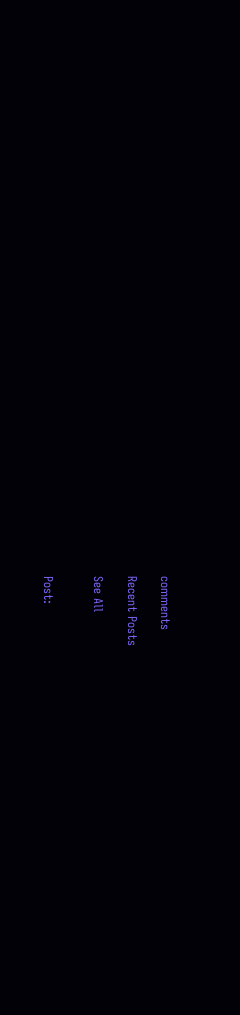comments

Recent Posts

See All


Post: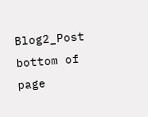Blog2_Post
bottom of page